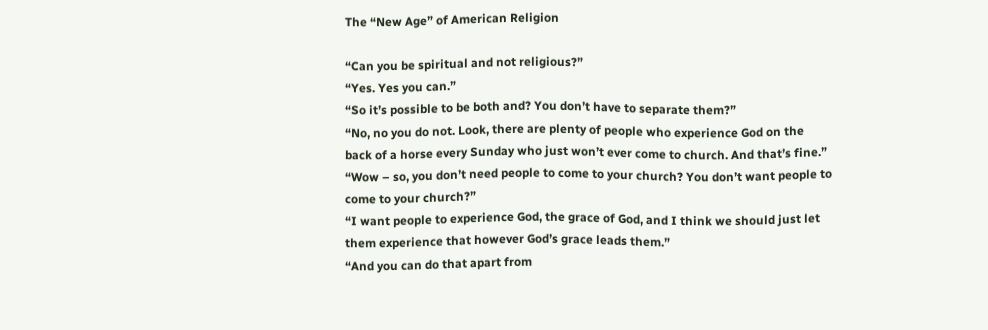The “New Age” of American Religion

“Can you be spiritual and not religious?”
“Yes. Yes you can.”
“So it’s possible to be both and? You don’t have to separate them?”
“No, no you do not. Look, there are plenty of people who experience God on the back of a horse every Sunday who just won’t ever come to church. And that’s fine.”
“Wow – so, you don’t need people to come to your church? You don’t want people to come to your church?”
“I want people to experience God, the grace of God, and I think we should just let them experience that however God’s grace leads them.”
“And you can do that apart from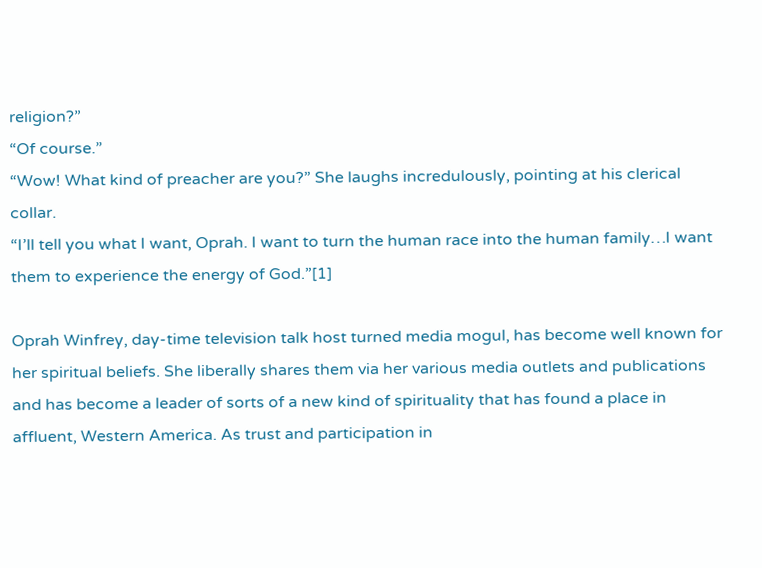religion?”
“Of course.”
“Wow! What kind of preacher are you?” She laughs incredulously, pointing at his clerical collar.
“I’ll tell you what I want, Oprah. I want to turn the human race into the human family…I want them to experience the energy of God.”[1]

Oprah Winfrey, day-time television talk host turned media mogul, has become well known for her spiritual beliefs. She liberally shares them via her various media outlets and publications and has become a leader of sorts of a new kind of spirituality that has found a place in affluent, Western America. As trust and participation in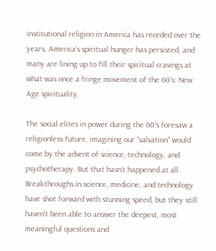institutional religion in America has receded over the years, America’s spiritual hunger has persisted, and many are lining up to fill their spiritual cravings at what was once a fringe movement of the 60’s: New Age spirituality.

The social elites in power during the 60’s foresaw a religionless future, imagining our “salvation” would come by the advent of science, technology, and psychotherapy. But that hasn’t happened at all. Breakthroughs in science, medicine, and technology have shot forward with stunning speed, but they still haven’t been able to answer the deepest, most meaningful questions and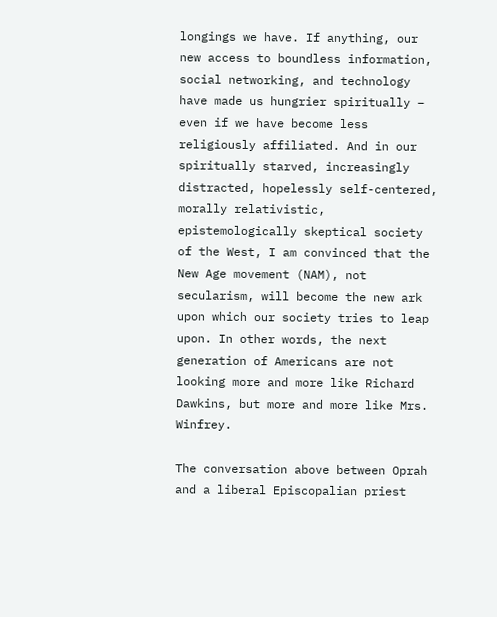longings we have. If anything, our new access to boundless information, social networking, and technology have made us hungrier spiritually – even if we have become less religiously affiliated. And in our spiritually starved, increasingly distracted, hopelessly self-centered, morally relativistic, epistemologically skeptical society of the West, I am convinced that the New Age movement (NAM), not secularism, will become the new ark upon which our society tries to leap upon. In other words, the next generation of Americans are not looking more and more like Richard Dawkins, but more and more like Mrs. Winfrey.

The conversation above between Oprah and a liberal Episcopalian priest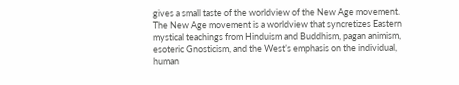gives a small taste of the worldview of the New Age movement. The New Age movement is a worldview that syncretizes Eastern mystical teachings from Hinduism and Buddhism, pagan animism, esoteric Gnosticism, and the West’s emphasis on the individual, human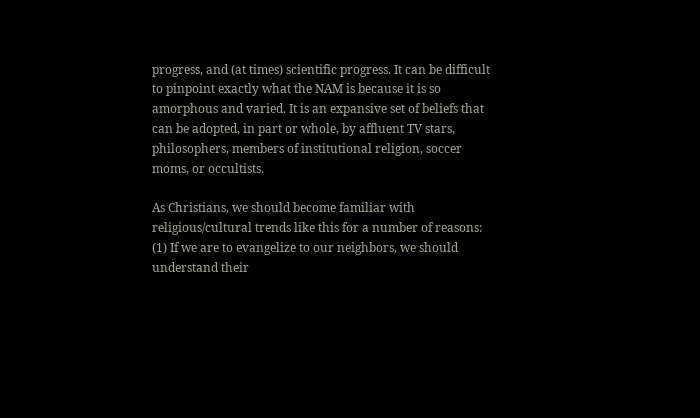progress, and (at times) scientific progress. It can be difficult to pinpoint exactly what the NAM is because it is so amorphous and varied. It is an expansive set of beliefs that can be adopted, in part or whole, by affluent TV stars, philosophers, members of institutional religion, soccer moms, or occultists.

As Christians, we should become familiar with religious/cultural trends like this for a number of reasons: (1) If we are to evangelize to our neighbors, we should understand their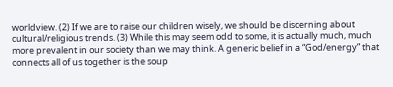worldview. (2) If we are to raise our children wisely, we should be discerning about cultural/religious trends. (3) While this may seem odd to some, it is actually much, much more prevalent in our society than we may think. A generic belief in a “God/energy” that connects all of us together is the soup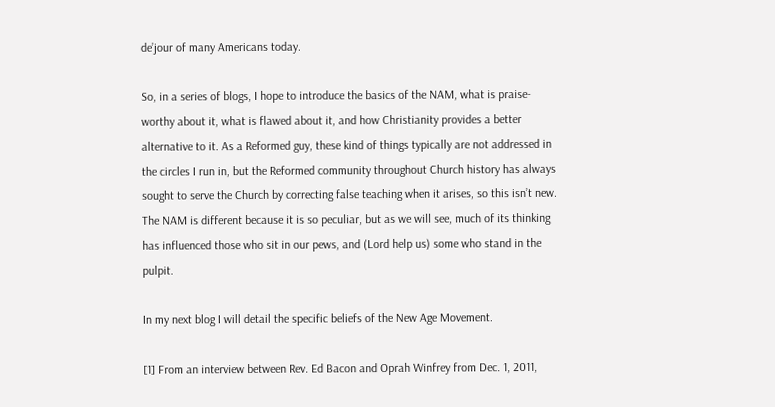de’jour of many Americans today.

So, in a series of blogs, I hope to introduce the basics of the NAM, what is praise-worthy about it, what is flawed about it, and how Christianity provides a better alternative to it. As a Reformed guy, these kind of things typically are not addressed in the circles I run in, but the Reformed community throughout Church history has always sought to serve the Church by correcting false teaching when it arises, so this isn’t new. The NAM is different because it is so peculiar, but as we will see, much of its thinking has influenced those who sit in our pews, and (Lord help us) some who stand in the pulpit.

In my next blog I will detail the specific beliefs of the New Age Movement.

[1] From an interview between Rev. Ed Bacon and Oprah Winfrey from Dec. 1, 2011,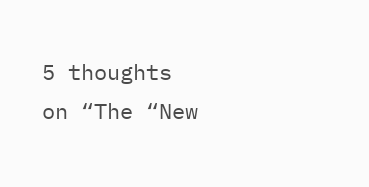5 thoughts on “The “New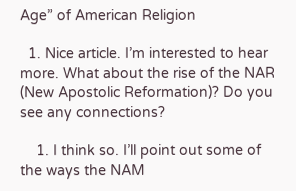Age” of American Religion

  1. Nice article. I’m interested to hear more. What about the rise of the NAR (New Apostolic Reformation)? Do you see any connections?

    1. I think so. I’ll point out some of the ways the NAM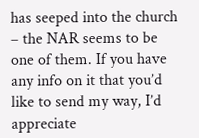has seeped into the church – the NAR seems to be one of them. If you have any info on it that you’d like to send my way, I’d appreciate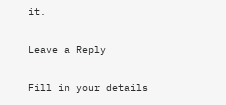it.

Leave a Reply

Fill in your details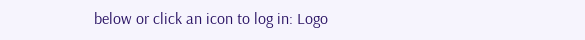below or click an icon to log in: Logo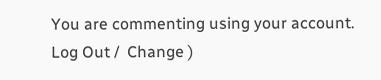You are commenting using your account. Log Out /  Change )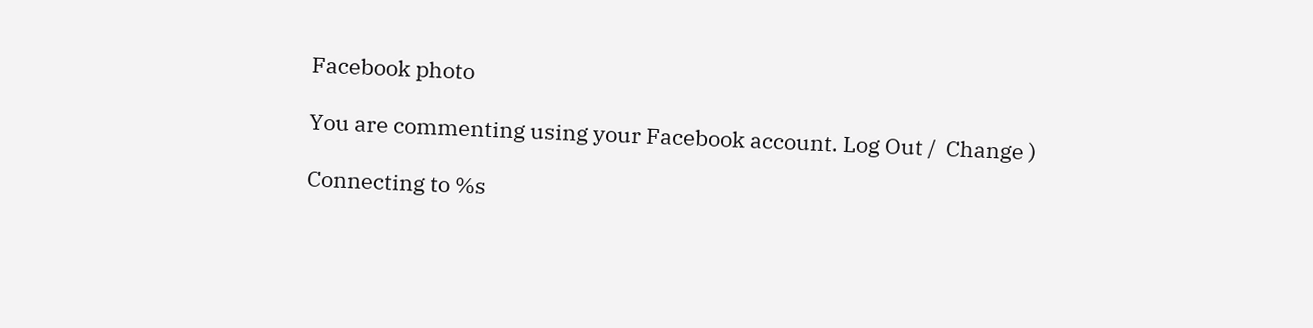Facebook photo

You are commenting using your Facebook account. Log Out /  Change )

Connecting to %s